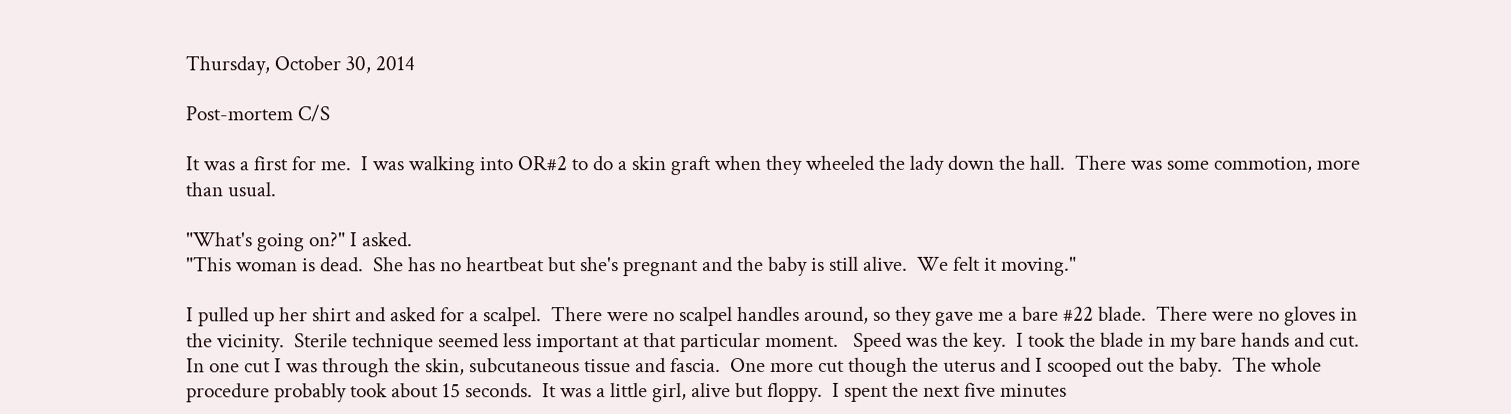Thursday, October 30, 2014

Post-mortem C/S

It was a first for me.  I was walking into OR#2 to do a skin graft when they wheeled the lady down the hall.  There was some commotion, more than usual.

"What's going on?" I asked.
"This woman is dead.  She has no heartbeat but she's pregnant and the baby is still alive.  We felt it moving."

I pulled up her shirt and asked for a scalpel.  There were no scalpel handles around, so they gave me a bare #22 blade.  There were no gloves in the vicinity.  Sterile technique seemed less important at that particular moment.   Speed was the key.  I took the blade in my bare hands and cut.  In one cut I was through the skin, subcutaneous tissue and fascia.  One more cut though the uterus and I scooped out the baby.  The whole procedure probably took about 15 seconds.  It was a little girl, alive but floppy.  I spent the next five minutes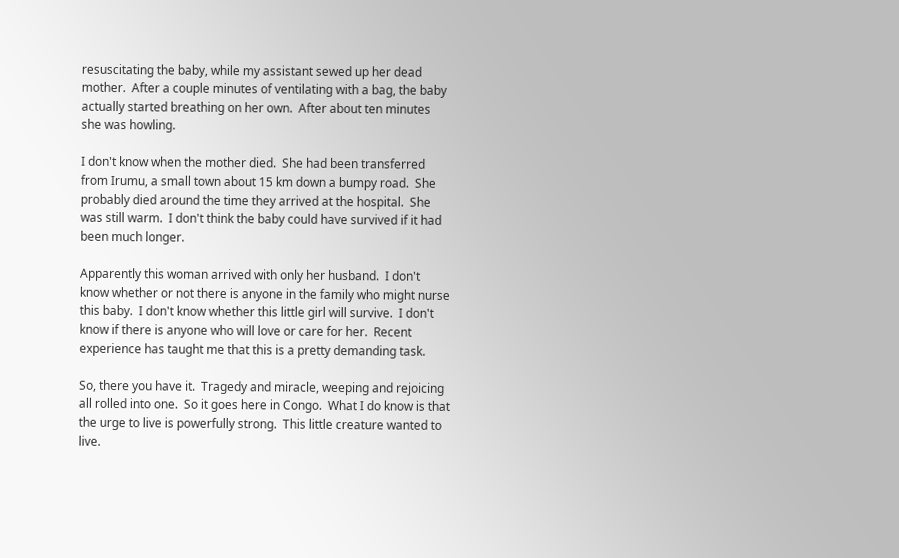resuscitating the baby, while my assistant sewed up her dead mother.  After a couple minutes of ventilating with a bag, the baby actually started breathing on her own.  After about ten minutes she was howling.

I don't know when the mother died.  She had been transferred from Irumu, a small town about 15 km down a bumpy road.  She probably died around the time they arrived at the hospital.  She was still warm.  I don't think the baby could have survived if it had been much longer.

Apparently this woman arrived with only her husband.  I don't know whether or not there is anyone in the family who might nurse this baby.  I don't know whether this little girl will survive.  I don't know if there is anyone who will love or care for her.  Recent experience has taught me that this is a pretty demanding task.

So, there you have it.  Tragedy and miracle, weeping and rejoicing all rolled into one.  So it goes here in Congo.  What I do know is that the urge to live is powerfully strong.  This little creature wanted to live.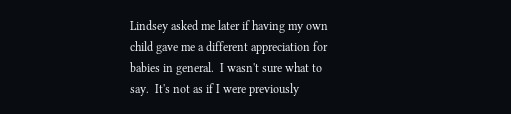Lindsey asked me later if having my own child gave me a different appreciation for babies in general.  I wasn't sure what to say.  It's not as if I were previously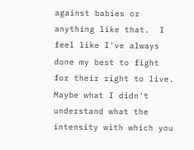against babies or anything like that.  I feel like I've always done my best to fight for their right to live.  Maybe what I didn't understand what the intensity with which you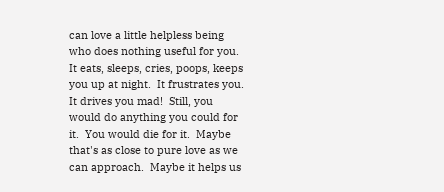can love a little helpless being who does nothing useful for you.  It eats, sleeps, cries, poops, keeps you up at night.  It frustrates you.  It drives you mad!  Still, you would do anything you could for it.  You would die for it.  Maybe that's as close to pure love as we can approach.  Maybe it helps us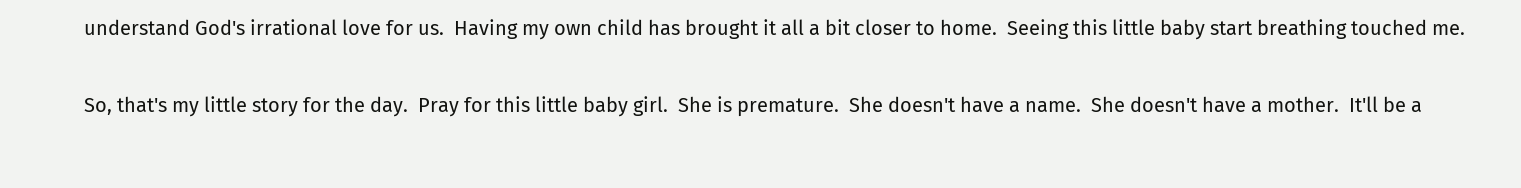understand God's irrational love for us.  Having my own child has brought it all a bit closer to home.  Seeing this little baby start breathing touched me.

So, that's my little story for the day.  Pray for this little baby girl.  She is premature.  She doesn't have a name.  She doesn't have a mother.  It'll be a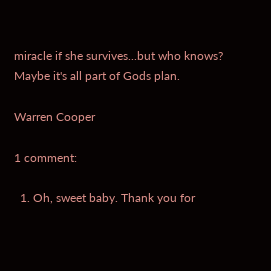miracle if she survives...but who knows?  Maybe it's all part of Gods plan.

Warren Cooper

1 comment:

  1. Oh, sweet baby. Thank you for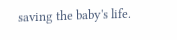saving the baby's life.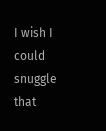I wish I could snuggle that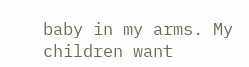baby in my arms. My children want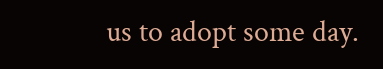us to adopt some day.